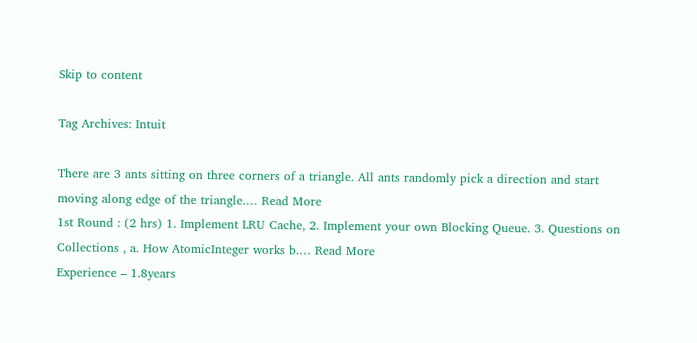Skip to content

Tag Archives: Intuit

There are 3 ants sitting on three corners of a triangle. All ants randomly pick a direction and start moving along edge of the triangle.… Read More
1st Round : (2 hrs) 1. Implement LRU Cache, 2. Implement your own Blocking Queue. 3. Questions on Collections , a. How AtomicInteger works b.… Read More
Experience – 1.8years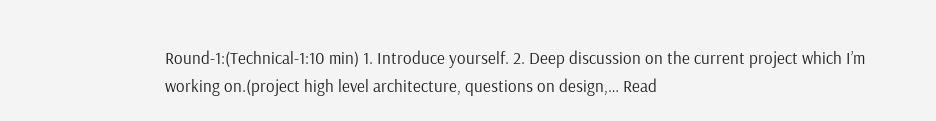Round-1:(Technical-1:10 min) 1. Introduce yourself. 2. Deep discussion on the current project which I’m working on.(project high level architecture, questions on design,… Read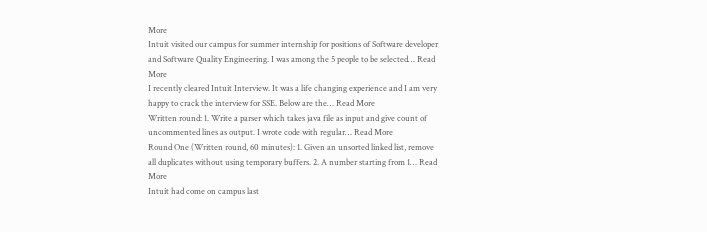More
Intuit visited our campus for summer internship for positions of Software developer and Software Quality Engineering. I was among the 5 people to be selected… Read More
I recently cleared Intuit Interview. It was a life changing experience and I am very happy to crack the interview for SSE. Below are the… Read More
Written round: 1. Write a parser which takes java file as input and give count of uncommented lines as output. I wrote code with regular… Read More
Round One (Written round, 60 minutes): 1. Given an unsorted linked list, remove all duplicates without using temporary buffers. 2. A number starting from 1… Read More
Intuit had come on campus last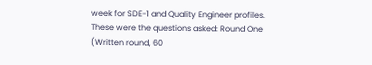week for SDE-1 and Quality Engineer profiles. These were the questions asked: Round One (Written round, 60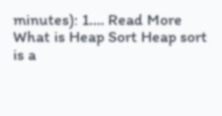minutes): 1.… Read More
What is Heap Sort Heap sort is a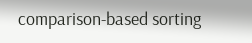comparison-based sorting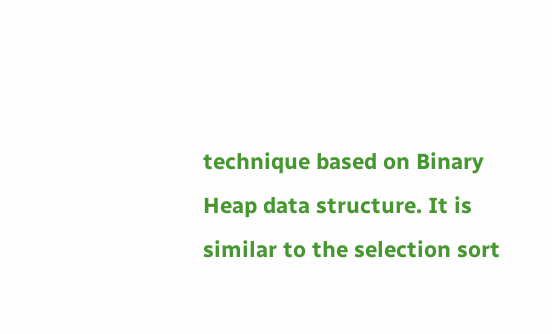technique based on Binary Heap data structure. It is similar to the selection sort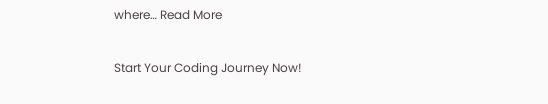where… Read More

Start Your Coding Journey Now!